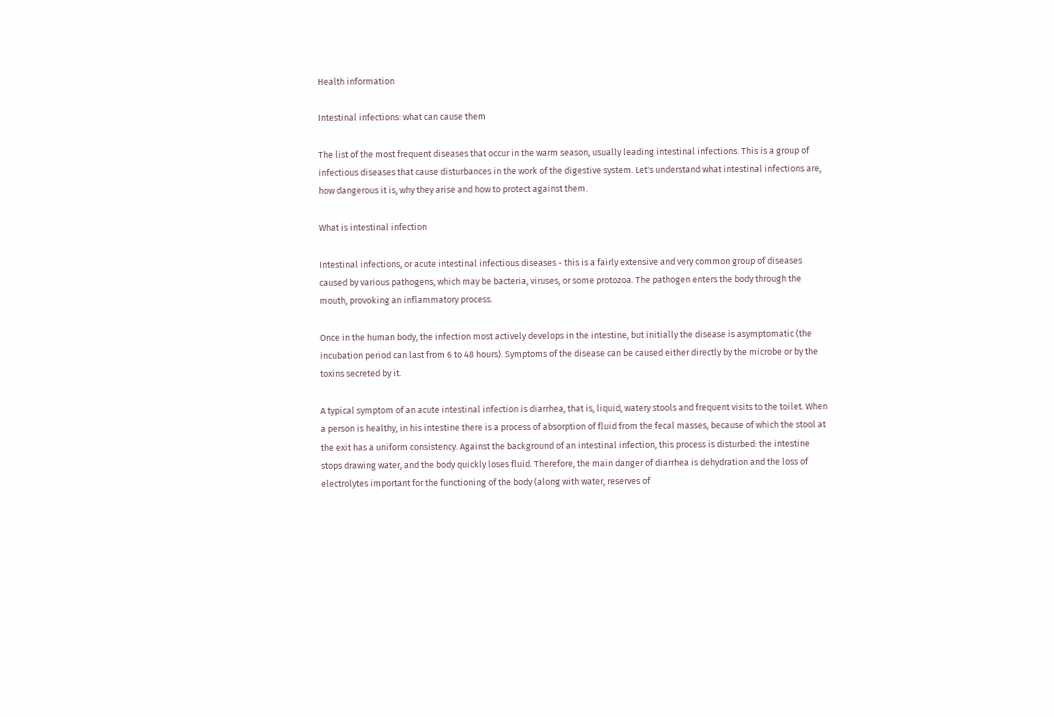Health information

Intestinal infections: what can cause them

The list of the most frequent diseases that occur in the warm season, usually leading intestinal infections. This is a group of infectious diseases that cause disturbances in the work of the digestive system. Let's understand what intestinal infections are, how dangerous it is, why they arise and how to protect against them.

What is intestinal infection

Intestinal infections, or acute intestinal infectious diseases - this is a fairly extensive and very common group of diseases caused by various pathogens, which may be bacteria, viruses, or some protozoa. The pathogen enters the body through the mouth, provoking an inflammatory process.

Once in the human body, the infection most actively develops in the intestine, but initially the disease is asymptomatic (the incubation period can last from 6 to 48 hours). Symptoms of the disease can be caused either directly by the microbe or by the toxins secreted by it.

A typical symptom of an acute intestinal infection is diarrhea, that is, liquid, watery stools and frequent visits to the toilet. When a person is healthy, in his intestine there is a process of absorption of fluid from the fecal masses, because of which the stool at the exit has a uniform consistency. Against the background of an intestinal infection, this process is disturbed: the intestine stops drawing water, and the body quickly loses fluid. Therefore, the main danger of diarrhea is dehydration and the loss of electrolytes important for the functioning of the body (along with water, reserves of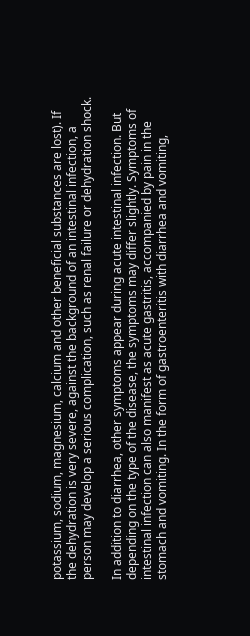potassium, sodium, magnesium, calcium and other beneficial substances are lost). If the dehydration is very severe, against the background of an intestinal infection, a person may develop a serious complication, such as renal failure or dehydration shock.

In addition to diarrhea, other symptoms appear during acute intestinal infection. But depending on the type of the disease, the symptoms may differ slightly. Symptoms of intestinal infection can also manifest as acute gastritis, accompanied by pain in the stomach and vomiting. In the form of gastroenteritis with diarrhea and vomiting,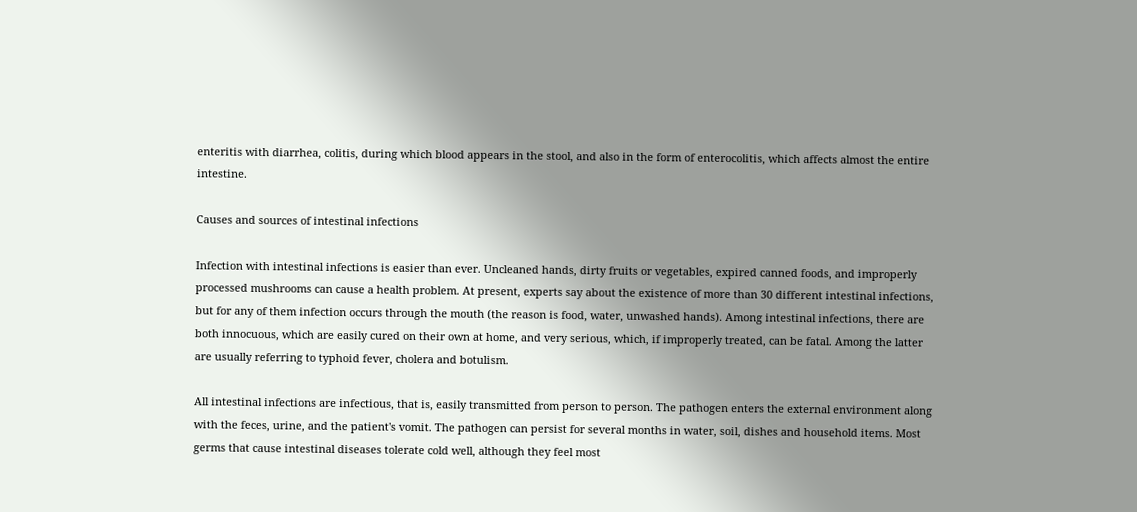enteritis with diarrhea, colitis, during which blood appears in the stool, and also in the form of enterocolitis, which affects almost the entire intestine.

Causes and sources of intestinal infections

Infection with intestinal infections is easier than ever. Uncleaned hands, dirty fruits or vegetables, expired canned foods, and improperly processed mushrooms can cause a health problem. At present, experts say about the existence of more than 30 different intestinal infections, but for any of them infection occurs through the mouth (the reason is food, water, unwashed hands). Among intestinal infections, there are both innocuous, which are easily cured on their own at home, and very serious, which, if improperly treated, can be fatal. Among the latter are usually referring to typhoid fever, cholera and botulism.

All intestinal infections are infectious, that is, easily transmitted from person to person. The pathogen enters the external environment along with the feces, urine, and the patient's vomit. The pathogen can persist for several months in water, soil, dishes and household items. Most germs that cause intestinal diseases tolerate cold well, although they feel most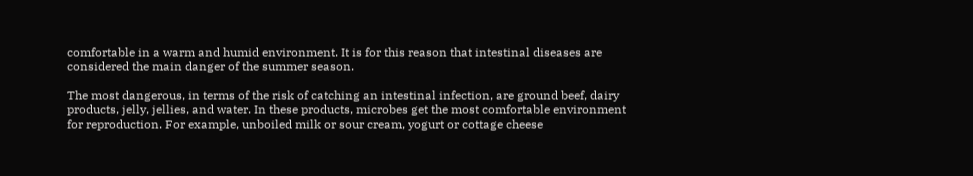comfortable in a warm and humid environment. It is for this reason that intestinal diseases are considered the main danger of the summer season.

The most dangerous, in terms of the risk of catching an intestinal infection, are ground beef, dairy products, jelly, jellies, and water. In these products, microbes get the most comfortable environment for reproduction. For example, unboiled milk or sour cream, yogurt or cottage cheese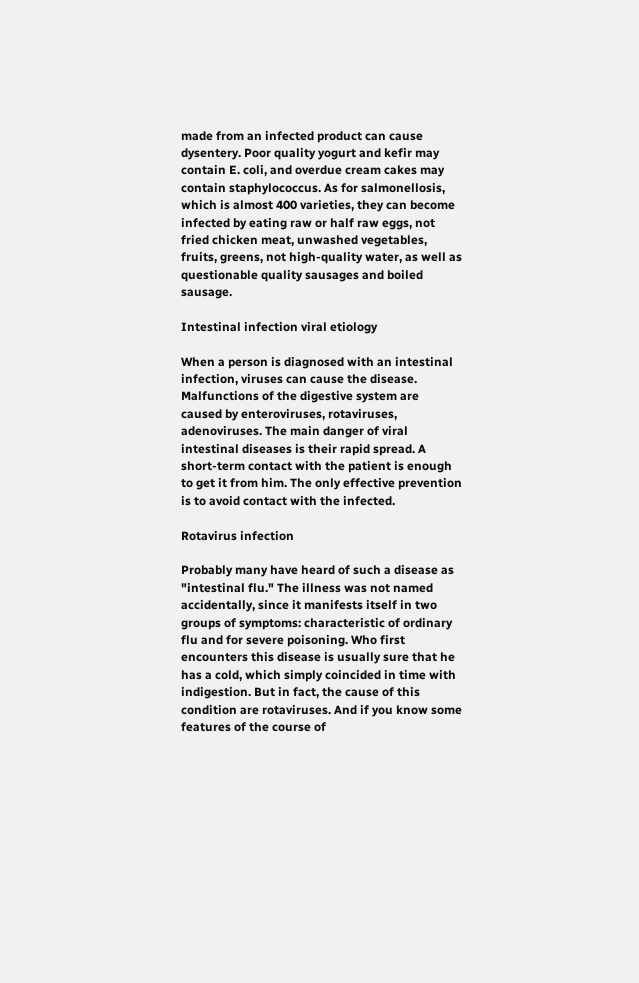made from an infected product can cause dysentery. Poor quality yogurt and kefir may contain E. coli, and overdue cream cakes may contain staphylococcus. As for salmonellosis, which is almost 400 varieties, they can become infected by eating raw or half raw eggs, not fried chicken meat, unwashed vegetables, fruits, greens, not high-quality water, as well as questionable quality sausages and boiled sausage.

Intestinal infection viral etiology

When a person is diagnosed with an intestinal infection, viruses can cause the disease. Malfunctions of the digestive system are caused by enteroviruses, rotaviruses, adenoviruses. The main danger of viral intestinal diseases is their rapid spread. A short-term contact with the patient is enough to get it from him. The only effective prevention is to avoid contact with the infected.

Rotavirus infection

Probably many have heard of such a disease as "intestinal flu." The illness was not named accidentally, since it manifests itself in two groups of symptoms: characteristic of ordinary flu and for severe poisoning. Who first encounters this disease is usually sure that he has a cold, which simply coincided in time with indigestion. But in fact, the cause of this condition are rotaviruses. And if you know some features of the course of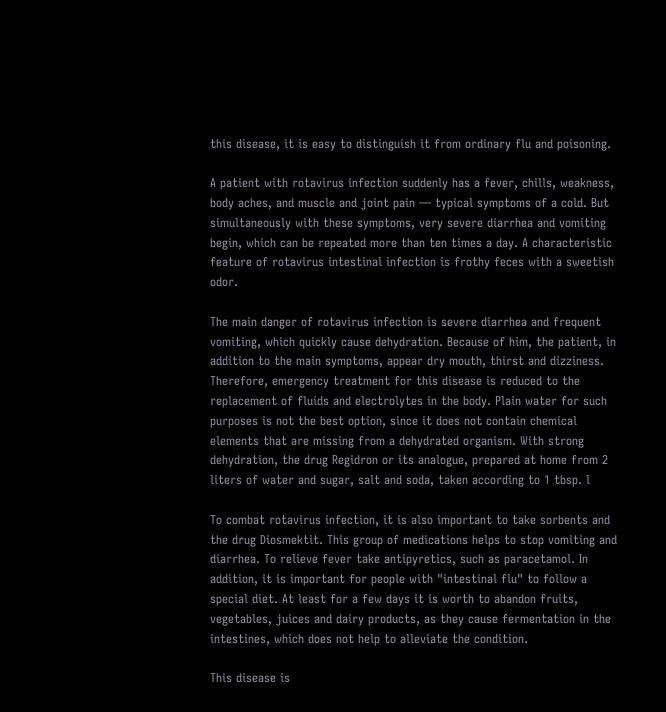this disease, it is easy to distinguish it from ordinary flu and poisoning.

A patient with rotavirus infection suddenly has a fever, chills, weakness, body aches, and muscle and joint pain — typical symptoms of a cold. But simultaneously with these symptoms, very severe diarrhea and vomiting begin, which can be repeated more than ten times a day. A characteristic feature of rotavirus intestinal infection is frothy feces with a sweetish odor.

The main danger of rotavirus infection is severe diarrhea and frequent vomiting, which quickly cause dehydration. Because of him, the patient, in addition to the main symptoms, appear dry mouth, thirst and dizziness. Therefore, emergency treatment for this disease is reduced to the replacement of fluids and electrolytes in the body. Plain water for such purposes is not the best option, since it does not contain chemical elements that are missing from a dehydrated organism. With strong dehydration, the drug Regidron or its analogue, prepared at home from 2 liters of water and sugar, salt and soda, taken according to 1 tbsp. l

To combat rotavirus infection, it is also important to take sorbents and the drug Diosmektit. This group of medications helps to stop vomiting and diarrhea. To relieve fever take antipyretics, such as paracetamol. In addition, it is important for people with "intestinal flu" to follow a special diet. At least for a few days it is worth to abandon fruits, vegetables, juices and dairy products, as they cause fermentation in the intestines, which does not help to alleviate the condition.

This disease is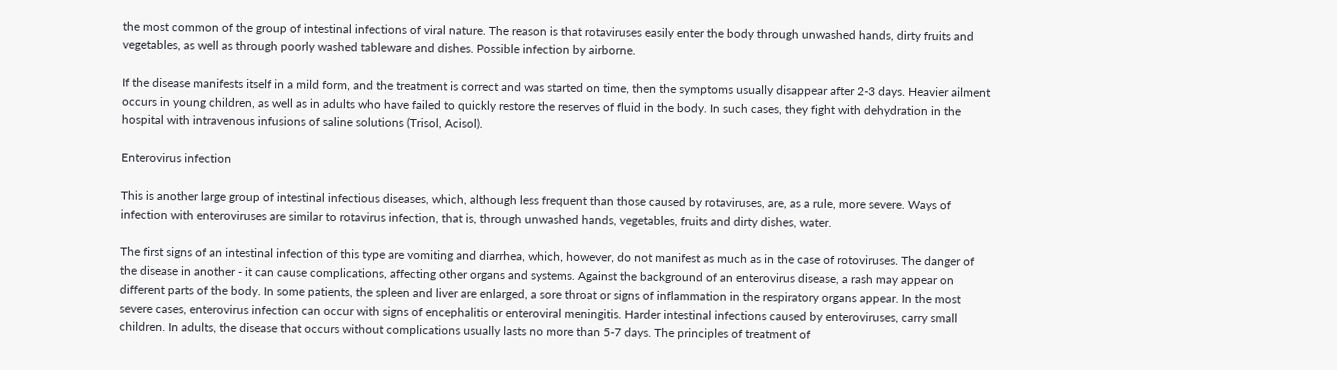the most common of the group of intestinal infections of viral nature. The reason is that rotaviruses easily enter the body through unwashed hands, dirty fruits and vegetables, as well as through poorly washed tableware and dishes. Possible infection by airborne.

If the disease manifests itself in a mild form, and the treatment is correct and was started on time, then the symptoms usually disappear after 2-3 days. Heavier ailment occurs in young children, as well as in adults who have failed to quickly restore the reserves of fluid in the body. In such cases, they fight with dehydration in the hospital with intravenous infusions of saline solutions (Trisol, Acisol).

Enterovirus infection

This is another large group of intestinal infectious diseases, which, although less frequent than those caused by rotaviruses, are, as a rule, more severe. Ways of infection with enteroviruses are similar to rotavirus infection, that is, through unwashed hands, vegetables, fruits and dirty dishes, water.

The first signs of an intestinal infection of this type are vomiting and diarrhea, which, however, do not manifest as much as in the case of rotoviruses. The danger of the disease in another - it can cause complications, affecting other organs and systems. Against the background of an enterovirus disease, a rash may appear on different parts of the body. In some patients, the spleen and liver are enlarged, a sore throat or signs of inflammation in the respiratory organs appear. In the most severe cases, enterovirus infection can occur with signs of encephalitis or enteroviral meningitis. Harder intestinal infections caused by enteroviruses, carry small children. In adults, the disease that occurs without complications usually lasts no more than 5-7 days. The principles of treatment of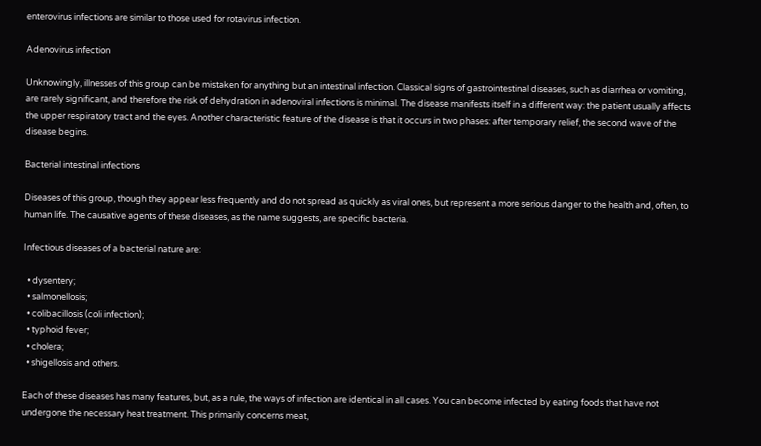enterovirus infections are similar to those used for rotavirus infection.

Adenovirus infection

Unknowingly, illnesses of this group can be mistaken for anything but an intestinal infection. Classical signs of gastrointestinal diseases, such as diarrhea or vomiting, are rarely significant, and therefore the risk of dehydration in adenoviral infections is minimal. The disease manifests itself in a different way: the patient usually affects the upper respiratory tract and the eyes. Another characteristic feature of the disease is that it occurs in two phases: after temporary relief, the second wave of the disease begins.

Bacterial intestinal infections

Diseases of this group, though they appear less frequently and do not spread as quickly as viral ones, but represent a more serious danger to the health and, often, to human life. The causative agents of these diseases, as the name suggests, are specific bacteria.

Infectious diseases of a bacterial nature are:

  • dysentery;
  • salmonellosis;
  • colibacillosis (coli infection);
  • typhoid fever;
  • cholera;
  • shigellosis and others.

Each of these diseases has many features, but, as a rule, the ways of infection are identical in all cases. You can become infected by eating foods that have not undergone the necessary heat treatment. This primarily concerns meat,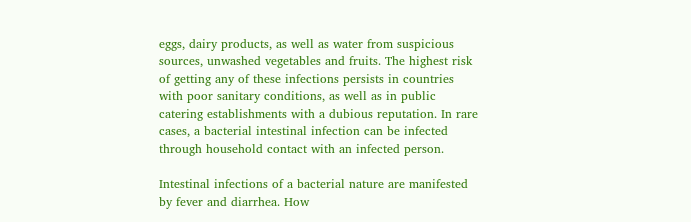eggs, dairy products, as well as water from suspicious sources, unwashed vegetables and fruits. The highest risk of getting any of these infections persists in countries with poor sanitary conditions, as well as in public catering establishments with a dubious reputation. In rare cases, a bacterial intestinal infection can be infected through household contact with an infected person.

Intestinal infections of a bacterial nature are manifested by fever and diarrhea. How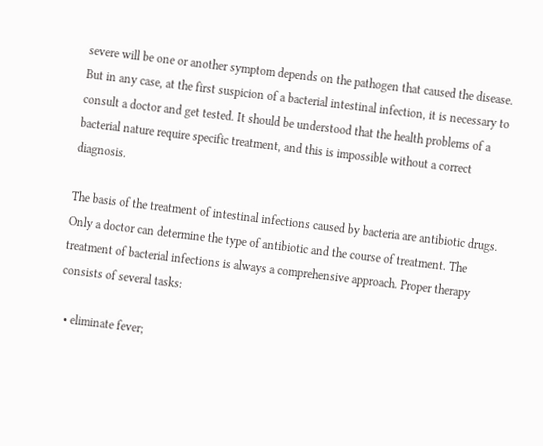severe will be one or another symptom depends on the pathogen that caused the disease. But in any case, at the first suspicion of a bacterial intestinal infection, it is necessary to consult a doctor and get tested. It should be understood that the health problems of a bacterial nature require specific treatment, and this is impossible without a correct diagnosis.

The basis of the treatment of intestinal infections caused by bacteria are antibiotic drugs. Only a doctor can determine the type of antibiotic and the course of treatment. The treatment of bacterial infections is always a comprehensive approach. Proper therapy consists of several tasks:

  • eliminate fever;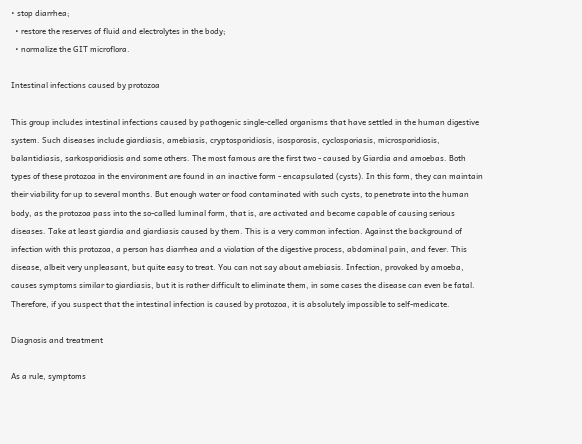• stop diarrhea;
  • restore the reserves of fluid and electrolytes in the body;
  • normalize the GIT microflora.

Intestinal infections caused by protozoa

This group includes intestinal infections caused by pathogenic single-celled organisms that have settled in the human digestive system. Such diseases include giardiasis, amebiasis, cryptosporidiosis, isosporosis, cyclosporiasis, microsporidiosis, balantidiasis, sarkosporidiosis and some others. The most famous are the first two - caused by Giardia and amoebas. Both types of these protozoa in the environment are found in an inactive form - encapsulated (cysts). In this form, they can maintain their viability for up to several months. But enough water or food contaminated with such cysts, to penetrate into the human body, as the protozoa pass into the so-called luminal form, that is, are activated and become capable of causing serious diseases. Take at least giardia and giardiasis caused by them. This is a very common infection. Against the background of infection with this protozoa, a person has diarrhea and a violation of the digestive process, abdominal pain, and fever. This disease, albeit very unpleasant, but quite easy to treat. You can not say about amebiasis. Infection, provoked by amoeba, causes symptoms similar to giardiasis, but it is rather difficult to eliminate them, in some cases the disease can even be fatal. Therefore, if you suspect that the intestinal infection is caused by protozoa, it is absolutely impossible to self-medicate.

Diagnosis and treatment

As a rule, symptoms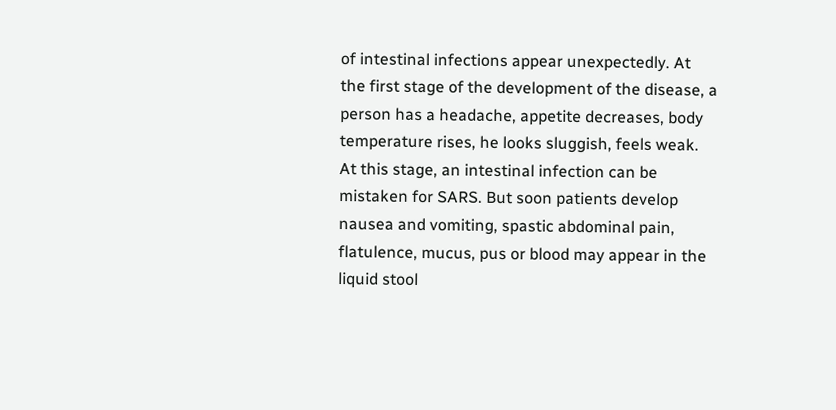of intestinal infections appear unexpectedly. At the first stage of the development of the disease, a person has a headache, appetite decreases, body temperature rises, he looks sluggish, feels weak. At this stage, an intestinal infection can be mistaken for SARS. But soon patients develop nausea and vomiting, spastic abdominal pain, flatulence, mucus, pus or blood may appear in the liquid stool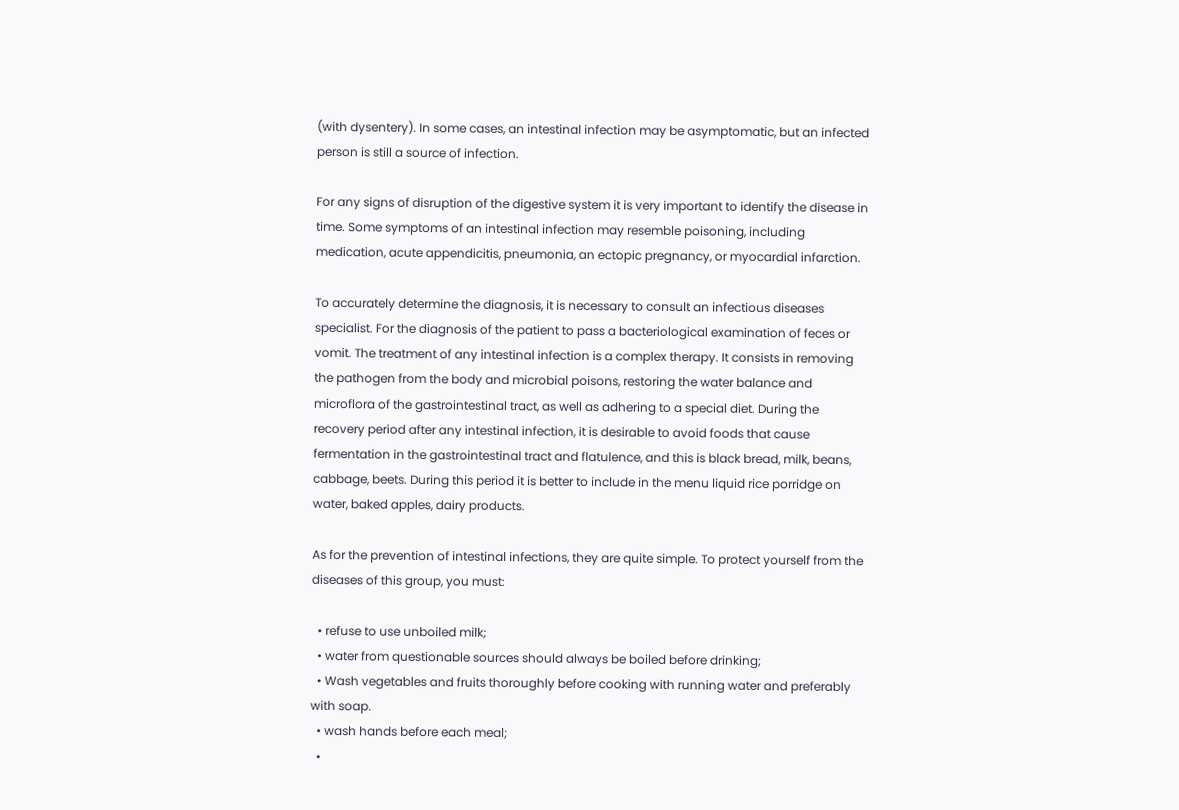(with dysentery). In some cases, an intestinal infection may be asymptomatic, but an infected person is still a source of infection.

For any signs of disruption of the digestive system it is very important to identify the disease in time. Some symptoms of an intestinal infection may resemble poisoning, including medication, acute appendicitis, pneumonia, an ectopic pregnancy, or myocardial infarction.

To accurately determine the diagnosis, it is necessary to consult an infectious diseases specialist. For the diagnosis of the patient to pass a bacteriological examination of feces or vomit. The treatment of any intestinal infection is a complex therapy. It consists in removing the pathogen from the body and microbial poisons, restoring the water balance and microflora of the gastrointestinal tract, as well as adhering to a special diet. During the recovery period after any intestinal infection, it is desirable to avoid foods that cause fermentation in the gastrointestinal tract and flatulence, and this is black bread, milk, beans, cabbage, beets. During this period it is better to include in the menu liquid rice porridge on water, baked apples, dairy products.

As for the prevention of intestinal infections, they are quite simple. To protect yourself from the diseases of this group, you must:

  • refuse to use unboiled milk;
  • water from questionable sources should always be boiled before drinking;
  • Wash vegetables and fruits thoroughly before cooking with running water and preferably with soap.
  • wash hands before each meal;
  •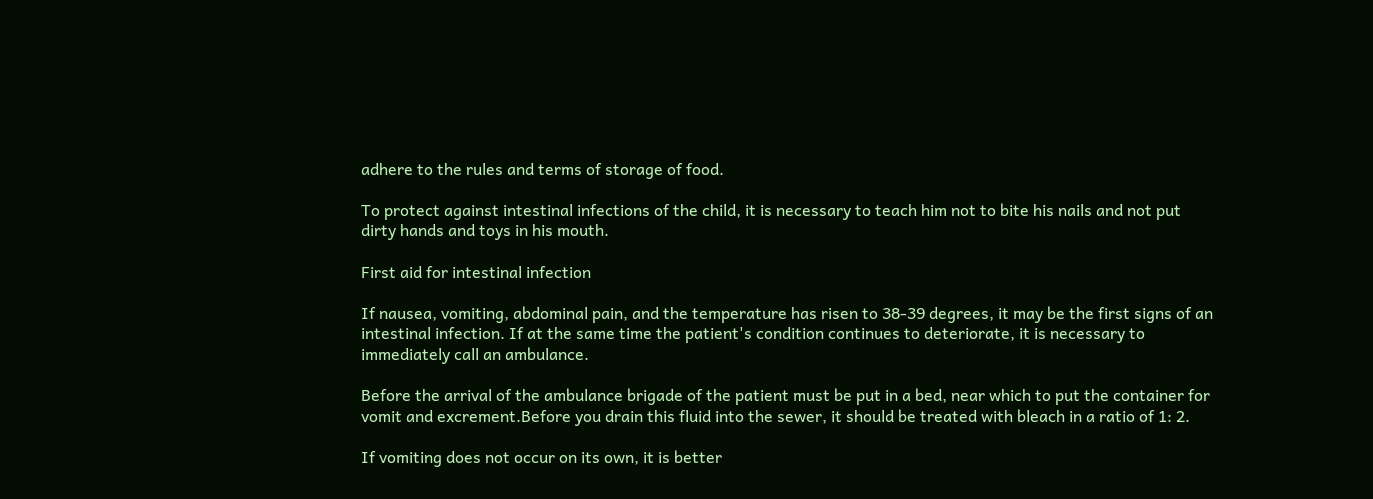adhere to the rules and terms of storage of food.

To protect against intestinal infections of the child, it is necessary to teach him not to bite his nails and not put dirty hands and toys in his mouth.

First aid for intestinal infection

If nausea, vomiting, abdominal pain, and the temperature has risen to 38-39 degrees, it may be the first signs of an intestinal infection. If at the same time the patient's condition continues to deteriorate, it is necessary to immediately call an ambulance.

Before the arrival of the ambulance brigade of the patient must be put in a bed, near which to put the container for vomit and excrement.Before you drain this fluid into the sewer, it should be treated with bleach in a ratio of 1: 2.

If vomiting does not occur on its own, it is better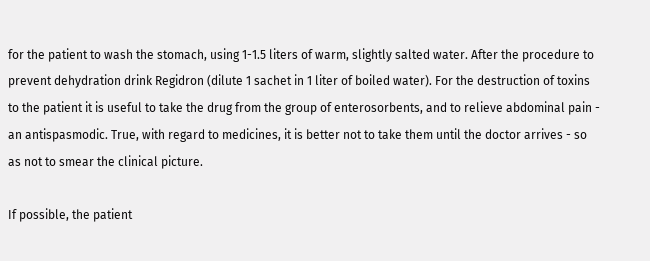for the patient to wash the stomach, using 1-1.5 liters of warm, slightly salted water. After the procedure to prevent dehydration drink Regidron (dilute 1 sachet in 1 liter of boiled water). For the destruction of toxins to the patient it is useful to take the drug from the group of enterosorbents, and to relieve abdominal pain - an antispasmodic. True, with regard to medicines, it is better not to take them until the doctor arrives - so as not to smear the clinical picture.

If possible, the patient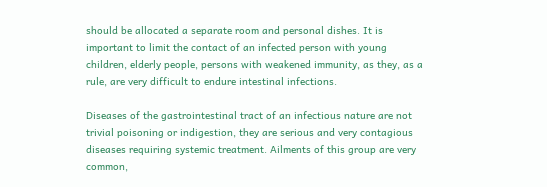should be allocated a separate room and personal dishes. It is important to limit the contact of an infected person with young children, elderly people, persons with weakened immunity, as they, as a rule, are very difficult to endure intestinal infections.

Diseases of the gastrointestinal tract of an infectious nature are not trivial poisoning or indigestion, they are serious and very contagious diseases requiring systemic treatment. Ailments of this group are very common,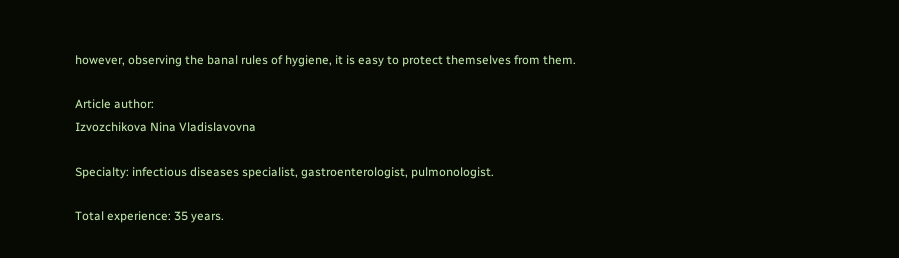however, observing the banal rules of hygiene, it is easy to protect themselves from them.

Article author:
Izvozchikova Nina Vladislavovna

Specialty: infectious diseases specialist, gastroenterologist, pulmonologist.

Total experience: 35 years.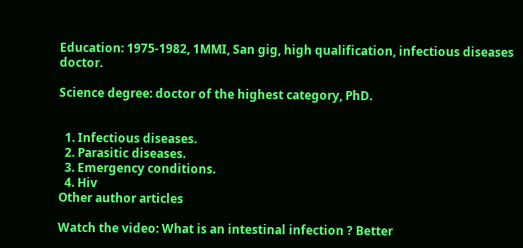Education: 1975-1982, 1MMI, San gig, high qualification, infectious diseases doctor.

Science degree: doctor of the highest category, PhD.


  1. Infectious diseases.
  2. Parasitic diseases.
  3. Emergency conditions.
  4. Hiv
Other author articles

Watch the video: What is an intestinal infection ? Better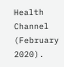Health Channel (February 2020).